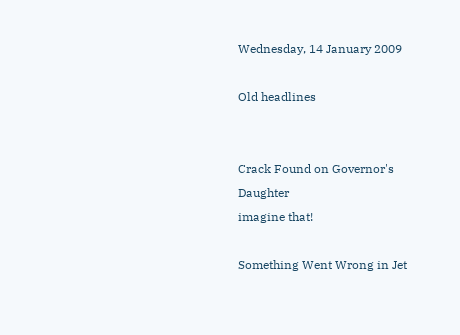Wednesday, 14 January 2009

Old headlines


Crack Found on Governor's Daughter
imagine that!

Something Went Wrong in Jet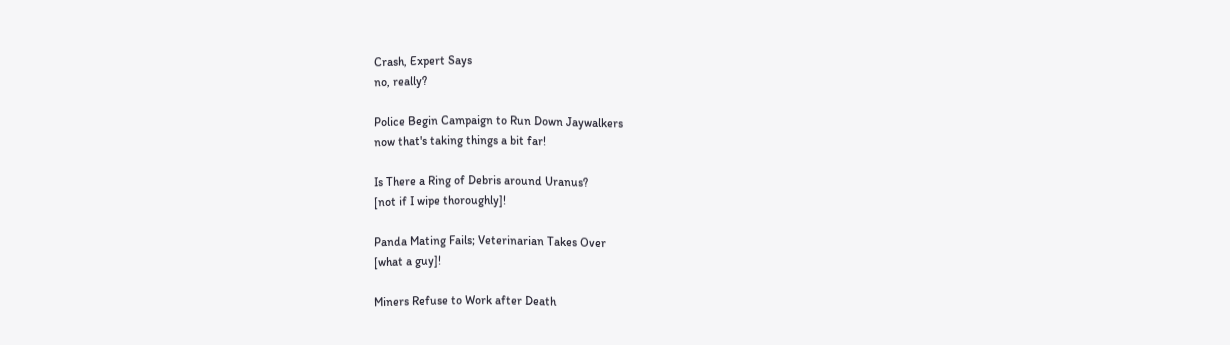Crash, Expert Says
no, really?

Police Begin Campaign to Run Down Jaywalkers
now that's taking things a bit far!

Is There a Ring of Debris around Uranus?
[not if I wipe thoroughly]!

Panda Mating Fails; Veterinarian Takes Over
[what a guy]!

Miners Refuse to Work after Death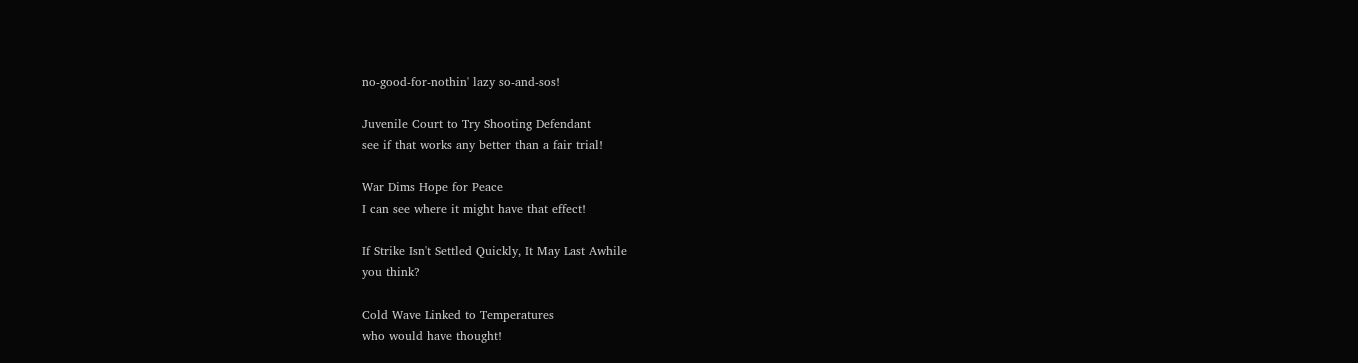no-good-for-nothin' lazy so-and-sos!

Juvenile Court to Try Shooting Defendant
see if that works any better than a fair trial!

War Dims Hope for Peace
I can see where it might have that effect!

If Strike Isn't Settled Quickly, It May Last Awhile
you think?

Cold Wave Linked to Temperatures
who would have thought!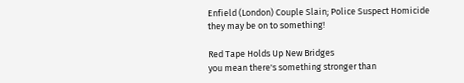Enfield (London) Couple Slain; Police Suspect Homicide
they may be on to something!

Red Tape Holds Up New Bridges
you mean there's something stronger than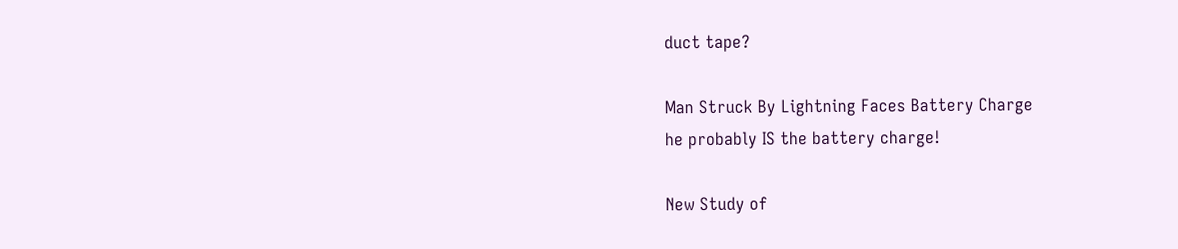duct tape?

Man Struck By Lightning Faces Battery Charge
he probably IS the battery charge!

New Study of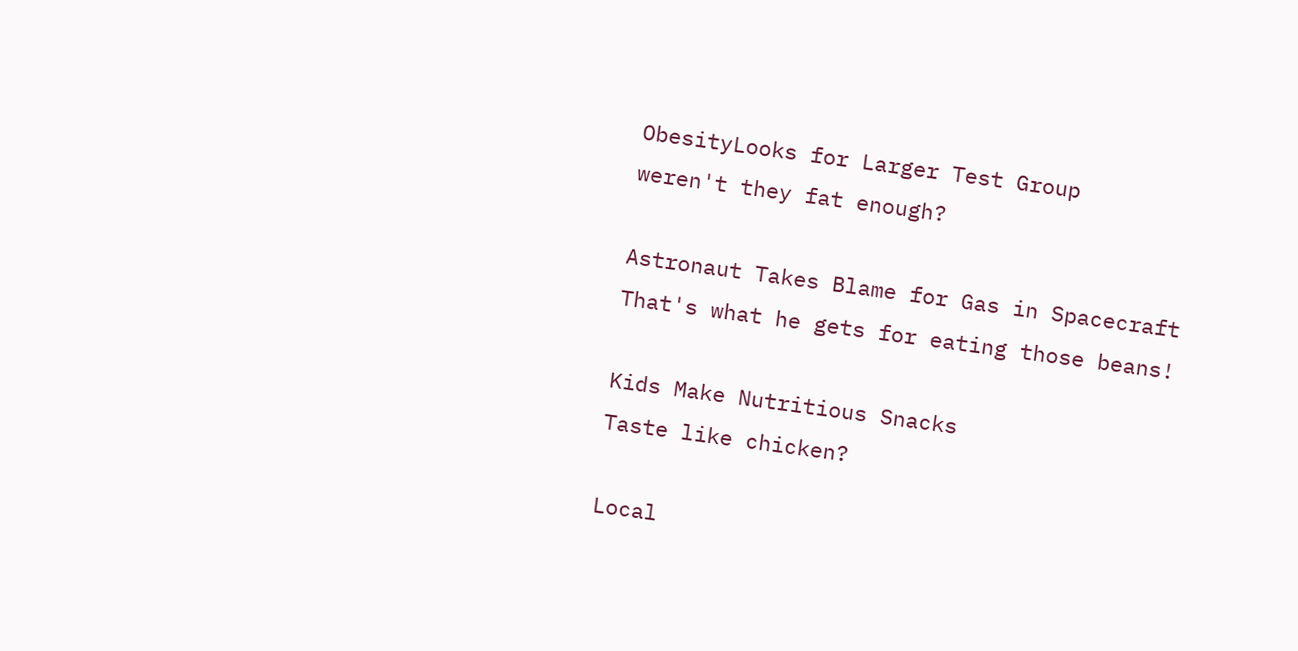ObesityLooks for Larger Test Group
weren't they fat enough?

Astronaut Takes Blame for Gas in Spacecraft
That's what he gets for eating those beans!

Kids Make Nutritious Snacks
Taste like chicken?

Local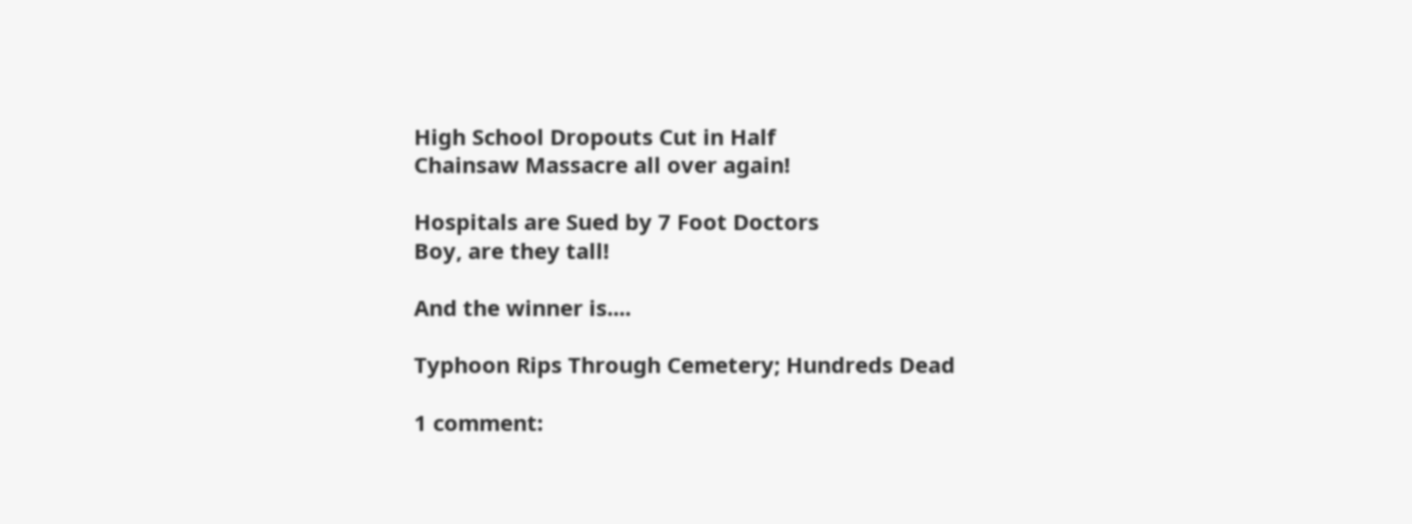High School Dropouts Cut in Half
Chainsaw Massacre all over again!

Hospitals are Sued by 7 Foot Doctors
Boy, are they tall!

And the winner is....

Typhoon Rips Through Cemetery; Hundreds Dead

1 comment: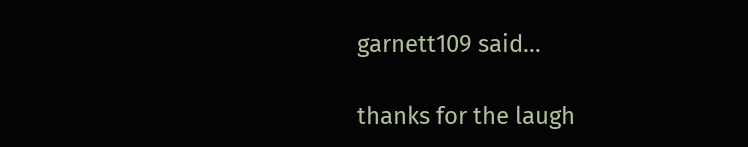garnett109 said...

thanks for the laugh